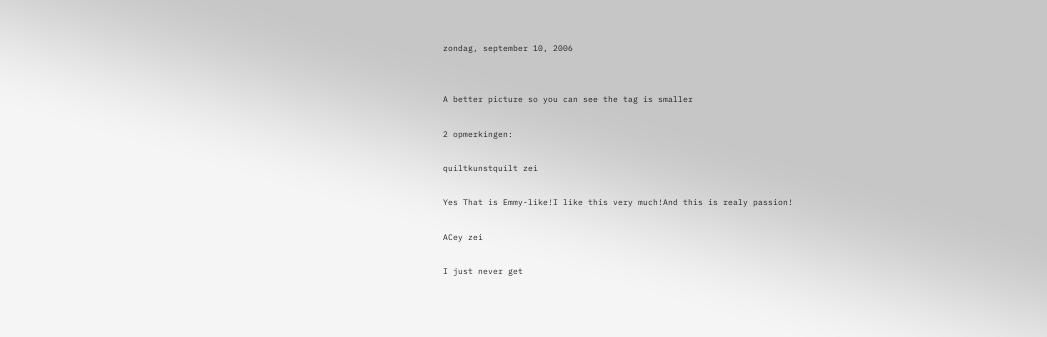zondag, september 10, 2006


A better picture so you can see the tag is smaller

2 opmerkingen:

quiltkunstquilt zei

Yes That is Emmy-like!I like this very much!And this is realy passion!

ACey zei

I just never get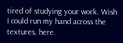tired of studying your work. Wish I could run my hand across the textures, here.